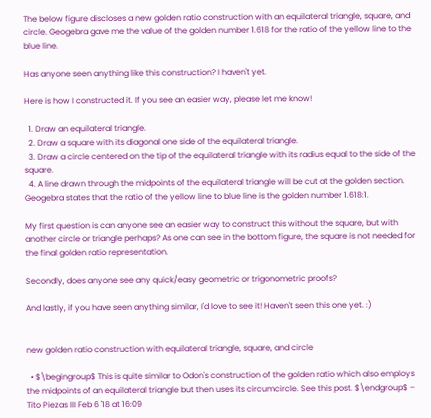The below figure discloses a new golden ratio construction with an equilateral triangle, square, and circle. Geogebra gave me the value of the golden number 1.618 for the ratio of the yellow line to the blue line.

Has anyone seen anything like this construction? I haven't yet.

Here is how I constructed it. If you see an easier way, please let me know!

  1. Draw an equilateral triangle.
  2. Draw a square with its diagonal one side of the equilateral triangle.
  3. Draw a circle centered on the tip of the equilateral triangle with its radius equal to the side of the square.
  4. A line drawn through the midpoints of the equilateral triangle will be cut at the golden section. Geogebra states that the ratio of the yellow line to blue line is the golden number 1.618:1.

My first question is can anyone see an easier way to construct this without the square, but with another circle or triangle perhaps? As one can see in the bottom figure, the square is not needed for the final golden ratio representation.

Secondly, does anyone see any quick/easy geometric or trigonometric proofs?

And lastly, if you have seen anything similar, I'd love to see it! Haven't seen this one yet. :)


new golden ratio construction with equilateral triangle, square, and circle

  • $\begingroup$ This is quite similar to Odon's construction of the golden ratio which also employs the midpoints of an equilateral triangle but then uses its circumcircle. See this post. $\endgroup$ – Tito Piezas III Feb 6 '18 at 16:09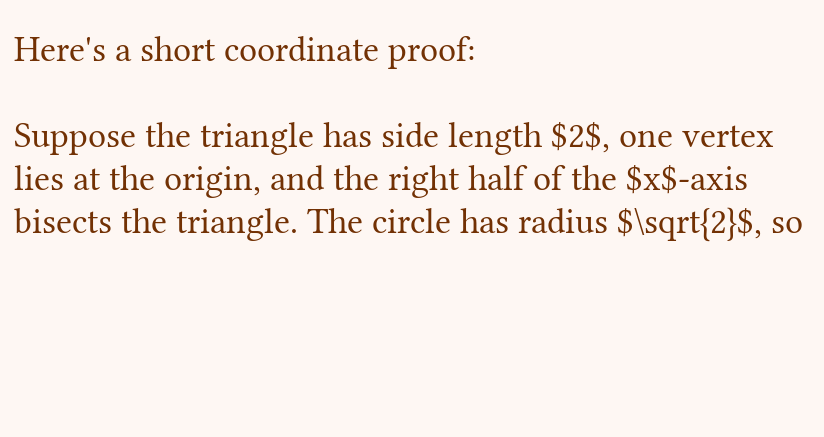Here's a short coordinate proof:

Suppose the triangle has side length $2$, one vertex lies at the origin, and the right half of the $x$-axis bisects the triangle. The circle has radius $\sqrt{2}$, so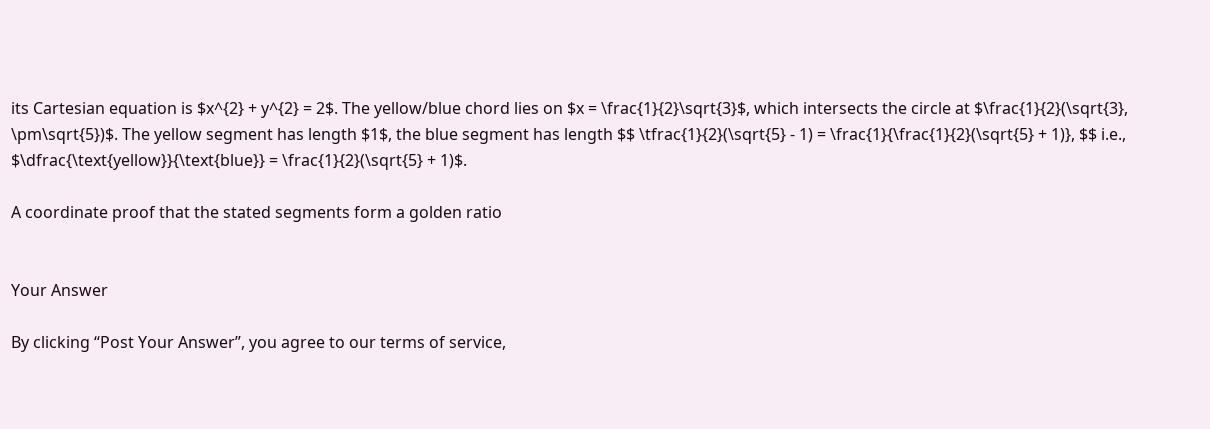its Cartesian equation is $x^{2} + y^{2} = 2$. The yellow/blue chord lies on $x = \frac{1}{2}\sqrt{3}$, which intersects the circle at $\frac{1}{2}(\sqrt{3}, \pm\sqrt{5})$. The yellow segment has length $1$, the blue segment has length $$ \tfrac{1}{2}(\sqrt{5} - 1) = \frac{1}{\frac{1}{2}(\sqrt{5} + 1)}, $$ i.e., $\dfrac{\text{yellow}}{\text{blue}} = \frac{1}{2}(\sqrt{5} + 1)$.

A coordinate proof that the stated segments form a golden ratio


Your Answer

By clicking “Post Your Answer”, you agree to our terms of service,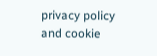privacy policy and cookie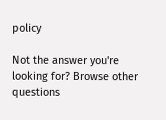policy

Not the answer you're looking for? Browse other questions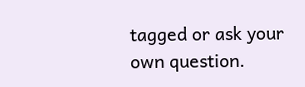tagged or ask your own question.